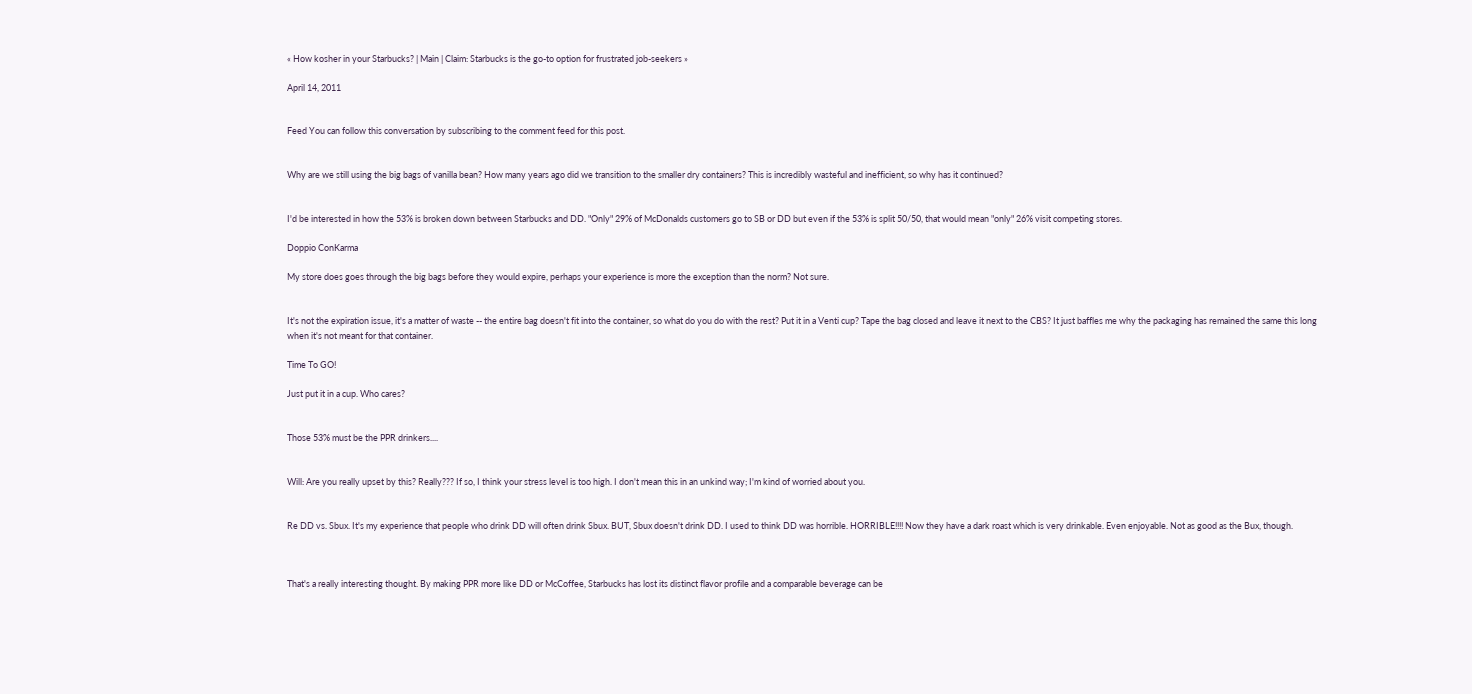« How kosher in your Starbucks? | Main | Claim: Starbucks is the go-to option for frustrated job-seekers »

April 14, 2011


Feed You can follow this conversation by subscribing to the comment feed for this post.


Why are we still using the big bags of vanilla bean? How many years ago did we transition to the smaller dry containers? This is incredibly wasteful and inefficient, so why has it continued?


I'd be interested in how the 53% is broken down between Starbucks and DD. "Only" 29% of McDonalds customers go to SB or DD but even if the 53% is split 50/50, that would mean "only" 26% visit competing stores.

Doppio ConKarma

My store does goes through the big bags before they would expire, perhaps your experience is more the exception than the norm? Not sure.


It's not the expiration issue, it's a matter of waste -- the entire bag doesn't fit into the container, so what do you do with the rest? Put it in a Venti cup? Tape the bag closed and leave it next to the CBS? It just baffles me why the packaging has remained the same this long when it's not meant for that container.

Time To GO!

Just put it in a cup. Who cares?


Those 53% must be the PPR drinkers....


Will: Are you really upset by this? Really??? If so, I think your stress level is too high. I don't mean this in an unkind way; I'm kind of worried about you.


Re DD vs. Sbux. It's my experience that people who drink DD will often drink Sbux. BUT, Sbux doesn't drink DD. I used to think DD was horrible. HORRIBLE!!!! Now they have a dark roast which is very drinkable. Even enjoyable. Not as good as the Bux, though.



That's a really interesting thought. By making PPR more like DD or McCoffee, Starbucks has lost its distinct flavor profile and a comparable beverage can be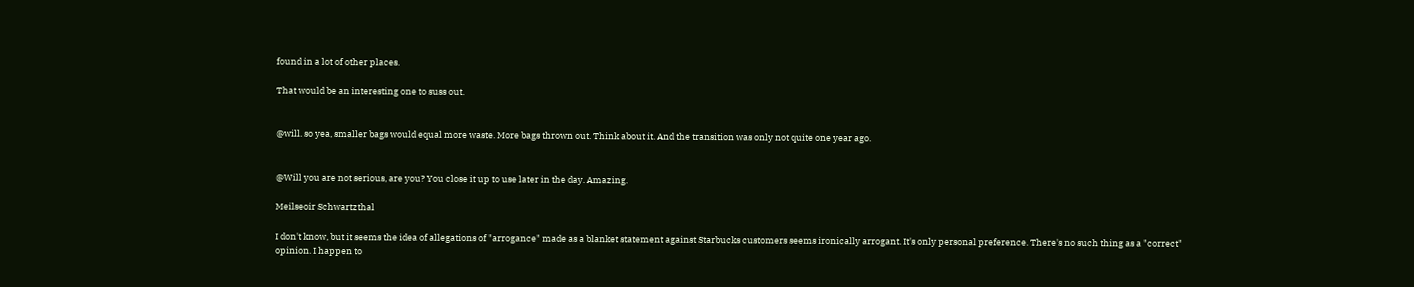found in a lot of other places.

That would be an interesting one to suss out.


@will. so yea, smaller bags would equal more waste. More bags thrown out. Think about it. And the transition was only not quite one year ago.


@Will you are not serious, are you? You close it up to use later in the day. Amazing.

Meilseoir Schwartzthal

I don't know, but it seems the idea of allegations of "arrogance" made as a blanket statement against Starbucks customers seems ironically arrogant. It's only personal preference. There's no such thing as a "correct" opinion. I happen to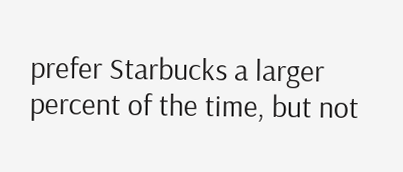prefer Starbucks a larger percent of the time, but not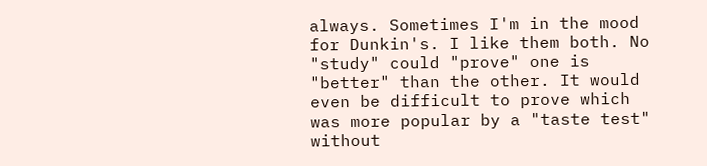always. Sometimes I'm in the mood for Dunkin's. I like them both. No "study" could "prove" one is "better" than the other. It would even be difficult to prove which was more popular by a "taste test" without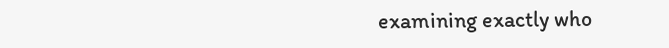examining exactly who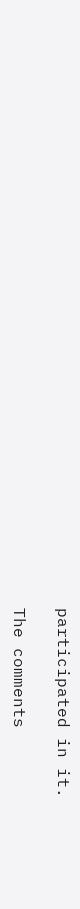participated in it.

The comments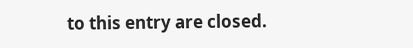to this entry are closed.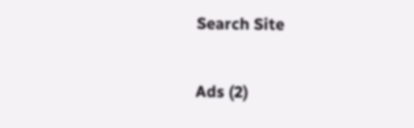Search Site

Ads (2)